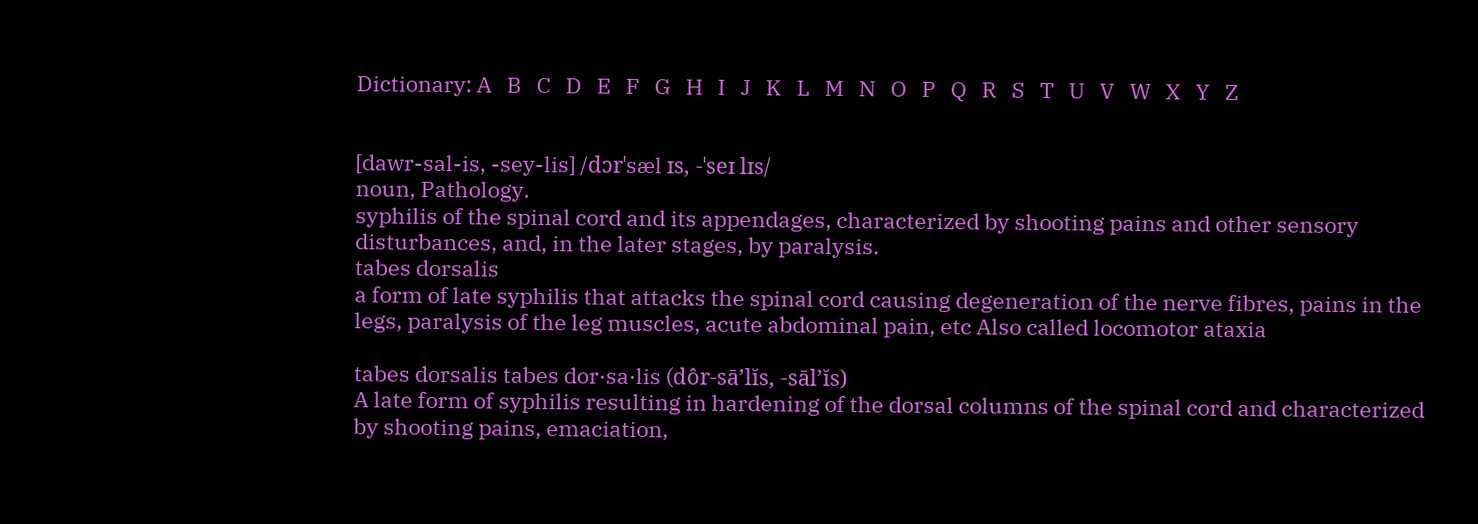Dictionary: A   B   C   D   E   F   G   H   I   J   K   L   M   N   O   P   Q   R   S   T   U   V   W   X   Y   Z


[dawr-sal-is, -sey-lis] /dɔrˈsæl ɪs, -ˈseɪ lɪs/
noun, Pathology.
syphilis of the spinal cord and its appendages, characterized by shooting pains and other sensory disturbances, and, in the later stages, by paralysis.
tabes dorsalis
a form of late syphilis that attacks the spinal cord causing degeneration of the nerve fibres, pains in the legs, paralysis of the leg muscles, acute abdominal pain, etc Also called locomotor ataxia

tabes dorsalis tabes dor·sa·lis (dôr-sā’lĭs, -sāl’ĭs)
A late form of syphilis resulting in hardening of the dorsal columns of the spinal cord and characterized by shooting pains, emaciation,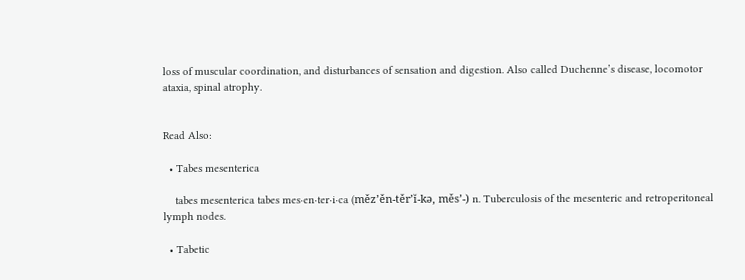loss of muscular coordination, and disturbances of sensation and digestion. Also called Duchenne’s disease, locomotor ataxia, spinal atrophy.


Read Also:

  • Tabes mesenterica

    tabes mesenterica tabes mes·en·ter·i·ca (měz’ěn-těr’ĭ-kə, měs’-) n. Tuberculosis of the mesenteric and retroperitoneal lymph nodes.

  • Tabetic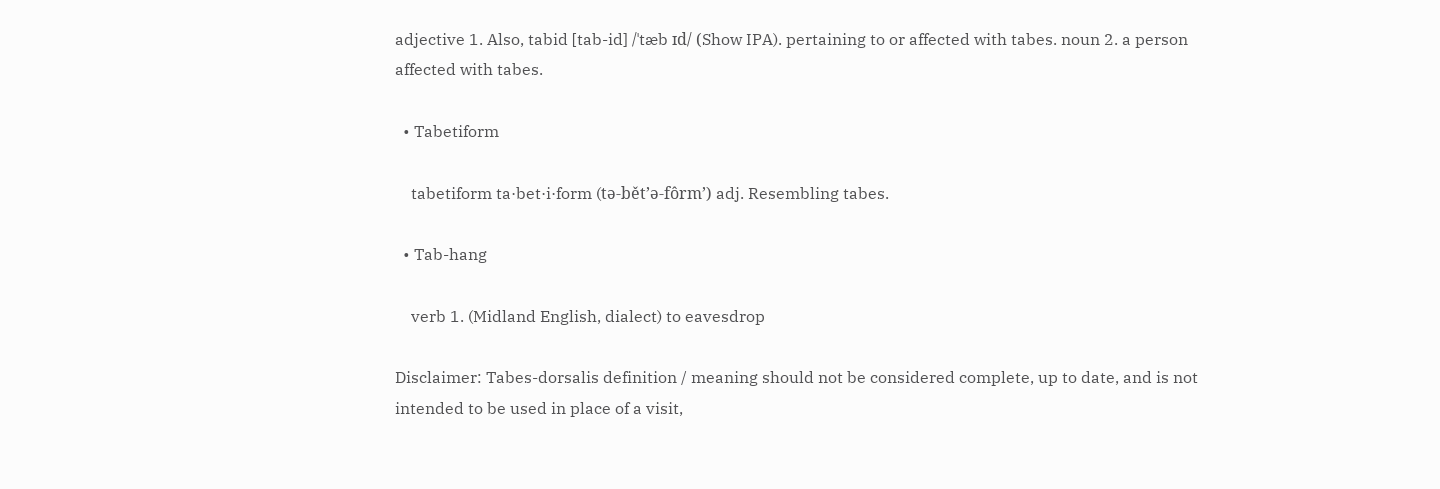adjective 1. Also, tabid [tab-id] /ˈtæb ɪd/ (Show IPA). pertaining to or affected with tabes. noun 2. a person affected with tabes.

  • Tabetiform

    tabetiform ta·bet·i·form (tə-bět’ə-fôrm’) adj. Resembling tabes.

  • Tab-hang

    verb 1. (Midland English, dialect) to eavesdrop

Disclaimer: Tabes-dorsalis definition / meaning should not be considered complete, up to date, and is not intended to be used in place of a visit,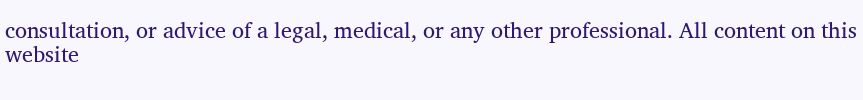consultation, or advice of a legal, medical, or any other professional. All content on this website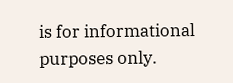is for informational purposes only.